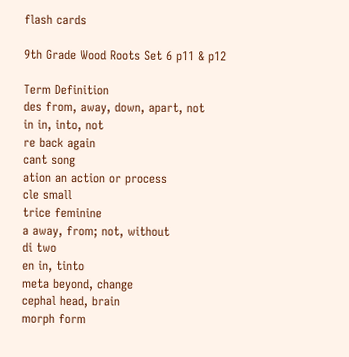flash cards

9th Grade Wood Roots Set 6 p11 & p12

Term Definition
des from, away, down, apart, not
in in, into, not
re back again
cant song
ation an action or process
cle small
trice feminine
a away, from; not, without
di two
en in, tinto
meta beyond, change
cephal head, brain
morph form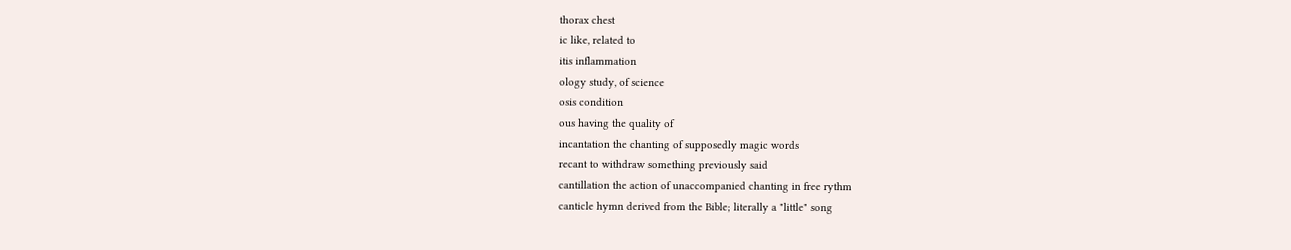thorax chest
ic like, related to
itis inflammation
ology study, of science
osis condition
ous having the quality of
incantation the chanting of supposedly magic words
recant to withdraw something previously said
cantillation the action of unaccompanied chanting in free rythm
canticle hymn derived from the Bible; literally a "little" song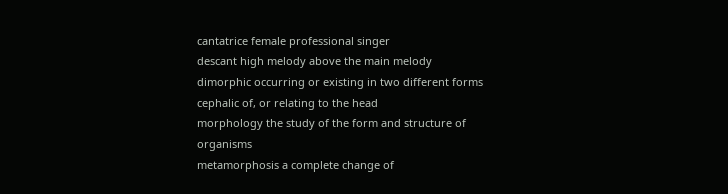cantatrice female professional singer
descant high melody above the main melody
dimorphic occurring or existing in two different forms
cephalic of, or relating to the head
morphology the study of the form and structure of organisms
metamorphosis a complete change of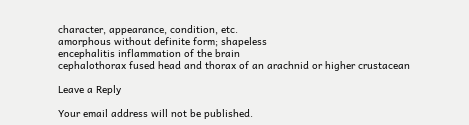character, appearance, condition, etc.
amorphous without definite form; shapeless
encephalitis inflammation of the brain
cephalothorax fused head and thorax of an arachnid or higher crustacean

Leave a Reply

Your email address will not be published.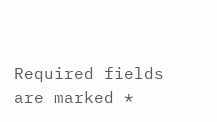Required fields are marked *